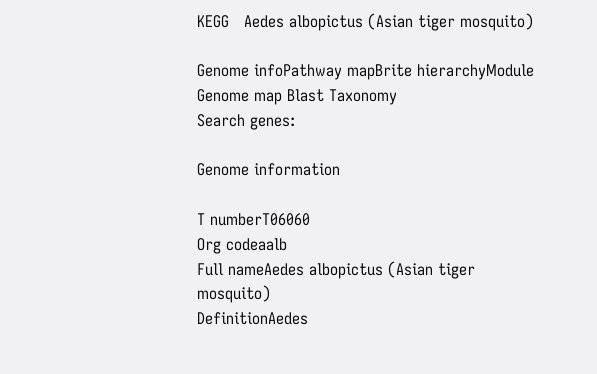KEGG   Aedes albopictus (Asian tiger mosquito)

Genome infoPathway mapBrite hierarchyModule Genome map Blast Taxonomy
Search genes:

Genome information

T numberT06060
Org codeaalb
Full nameAedes albopictus (Asian tiger mosquito)
DefinitionAedes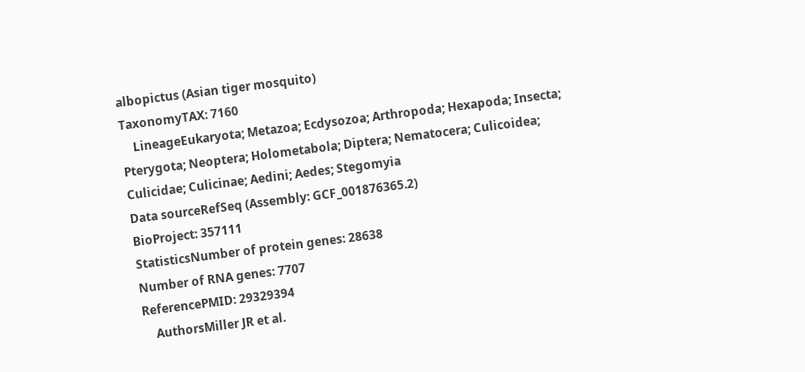albopictus (Asian tiger mosquito)
TaxonomyTAX: 7160
    LineageEukaryota; Metazoa; Ecdysozoa; Arthropoda; Hexapoda; Insecta; Pterygota; Neoptera; Holometabola; Diptera; Nematocera; Culicoidea; Culicidae; Culicinae; Aedini; Aedes; Stegomyia
Data sourceRefSeq (Assembly: GCF_001876365.2)
BioProject: 357111
StatisticsNumber of protein genes: 28638
Number of RNA genes: 7707
ReferencePMID: 29329394
    AuthorsMiller JR et al.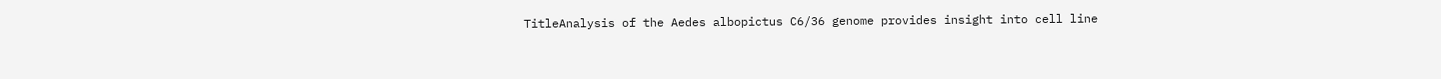TitleAnalysis of the Aedes albopictus C6/36 genome provides insight into cell line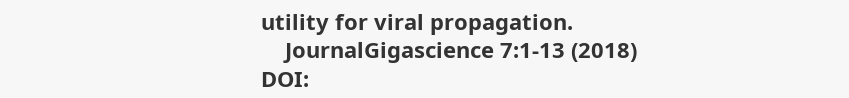utility for viral propagation.
    JournalGigascience 7:1-13 (2018)
DOI: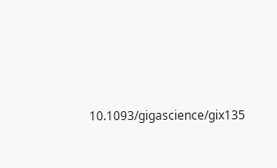10.1093/gigascience/gix135